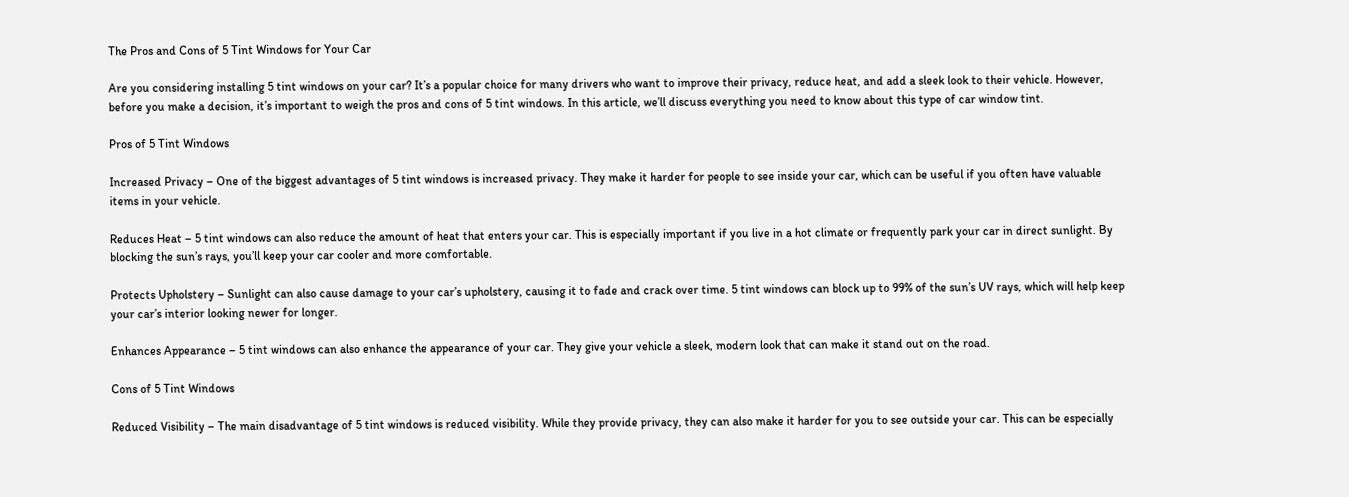The Pros and Cons of 5 Tint Windows for Your Car

Are you considering installing 5 tint windows on your car? It’s a popular choice for many drivers who want to improve their privacy, reduce heat, and add a sleek look to their vehicle. However, before you make a decision, it’s important to weigh the pros and cons of 5 tint windows. In this article, we’ll discuss everything you need to know about this type of car window tint.

Pros of 5 Tint Windows

Increased Privacy – One of the biggest advantages of 5 tint windows is increased privacy. They make it harder for people to see inside your car, which can be useful if you often have valuable items in your vehicle.

Reduces Heat – 5 tint windows can also reduce the amount of heat that enters your car. This is especially important if you live in a hot climate or frequently park your car in direct sunlight. By blocking the sun’s rays, you’ll keep your car cooler and more comfortable.

Protects Upholstery – Sunlight can also cause damage to your car’s upholstery, causing it to fade and crack over time. 5 tint windows can block up to 99% of the sun’s UV rays, which will help keep your car’s interior looking newer for longer.

Enhances Appearance – 5 tint windows can also enhance the appearance of your car. They give your vehicle a sleek, modern look that can make it stand out on the road.

Cons of 5 Tint Windows

Reduced Visibility – The main disadvantage of 5 tint windows is reduced visibility. While they provide privacy, they can also make it harder for you to see outside your car. This can be especially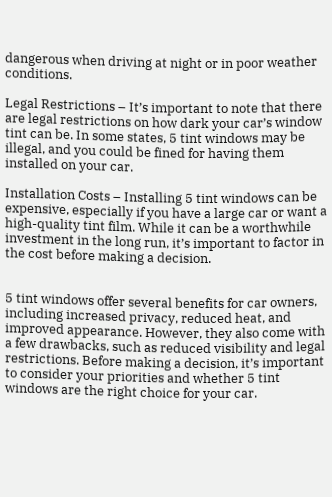dangerous when driving at night or in poor weather conditions.

Legal Restrictions – It’s important to note that there are legal restrictions on how dark your car’s window tint can be. In some states, 5 tint windows may be illegal, and you could be fined for having them installed on your car.

Installation Costs – Installing 5 tint windows can be expensive, especially if you have a large car or want a high-quality tint film. While it can be a worthwhile investment in the long run, it’s important to factor in the cost before making a decision.


5 tint windows offer several benefits for car owners, including increased privacy, reduced heat, and improved appearance. However, they also come with a few drawbacks, such as reduced visibility and legal restrictions. Before making a decision, it’s important to consider your priorities and whether 5 tint windows are the right choice for your car.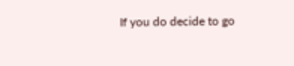If you do decide to go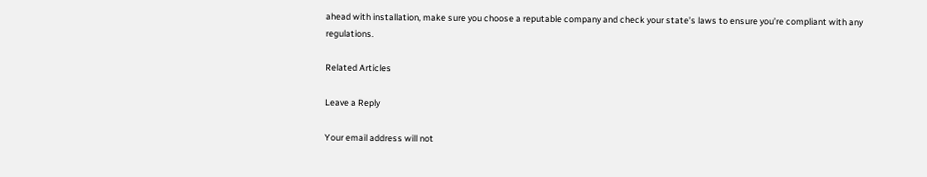ahead with installation, make sure you choose a reputable company and check your state’s laws to ensure you’re compliant with any regulations.

Related Articles

Leave a Reply

Your email address will not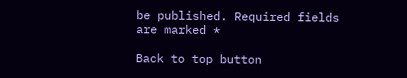be published. Required fields are marked *

Back to top button